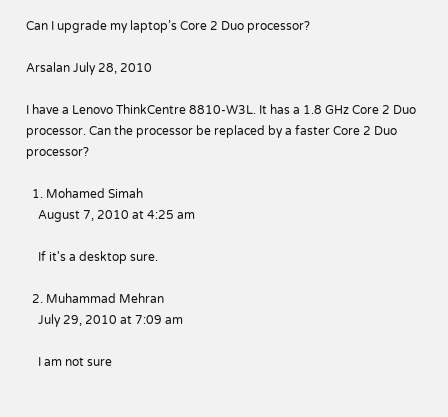Can I upgrade my laptop’s Core 2 Duo processor?

Arsalan July 28, 2010

I have a Lenovo ThinkCentre 8810-W3L. It has a 1.8 GHz Core 2 Duo processor. Can the processor be replaced by a faster Core 2 Duo processor?

  1. Mohamed Simah
    August 7, 2010 at 4:25 am

    If it's a desktop sure.

  2. Muhammad Mehran
    July 29, 2010 at 7:09 am

    I am not sure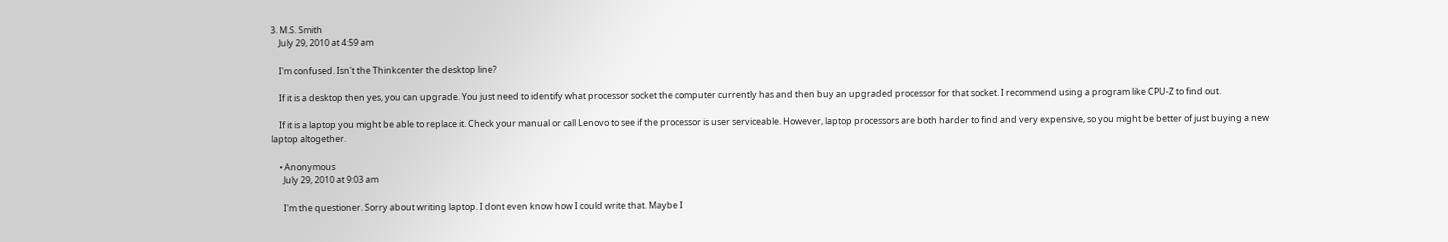3. M.S. Smith
    July 29, 2010 at 4:59 am

    I'm confused. Isn't the Thinkcenter the desktop line?

    If it is a desktop then yes, you can upgrade. You just need to identify what processor socket the computer currently has and then buy an upgraded processor for that socket. I recommend using a program like CPU-Z to find out.

    If it is a laptop you might be able to replace it. Check your manual or call Lenovo to see if the processor is user serviceable. However, laptop processors are both harder to find and very expensive, so you might be better of just buying a new laptop altogether.

    • Anonymous
      July 29, 2010 at 9:03 am

      I'm the questioner. Sorry about writing laptop. I dont even know how I could write that. Maybe I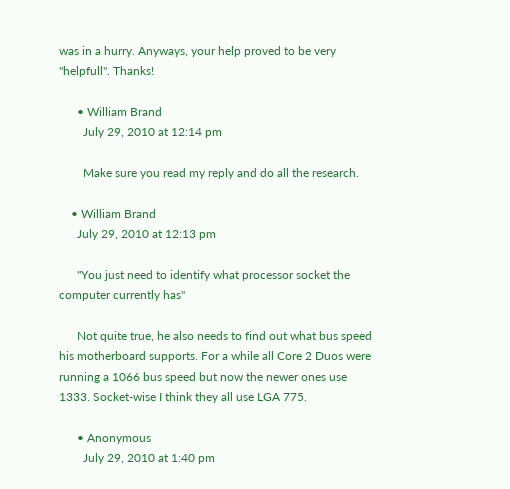was in a hurry. Anyways, your help proved to be very "helpfull". Thanks!

      • William Brand
        July 29, 2010 at 12:14 pm

        Make sure you read my reply and do all the research.

    • William Brand
      July 29, 2010 at 12:13 pm

      "You just need to identify what processor socket the computer currently has"

      Not quite true, he also needs to find out what bus speed his motherboard supports. For a while all Core 2 Duos were running a 1066 bus speed but now the newer ones use 1333. Socket-wise I think they all use LGA 775.

      • Anonymous
        July 29, 2010 at 1:40 pm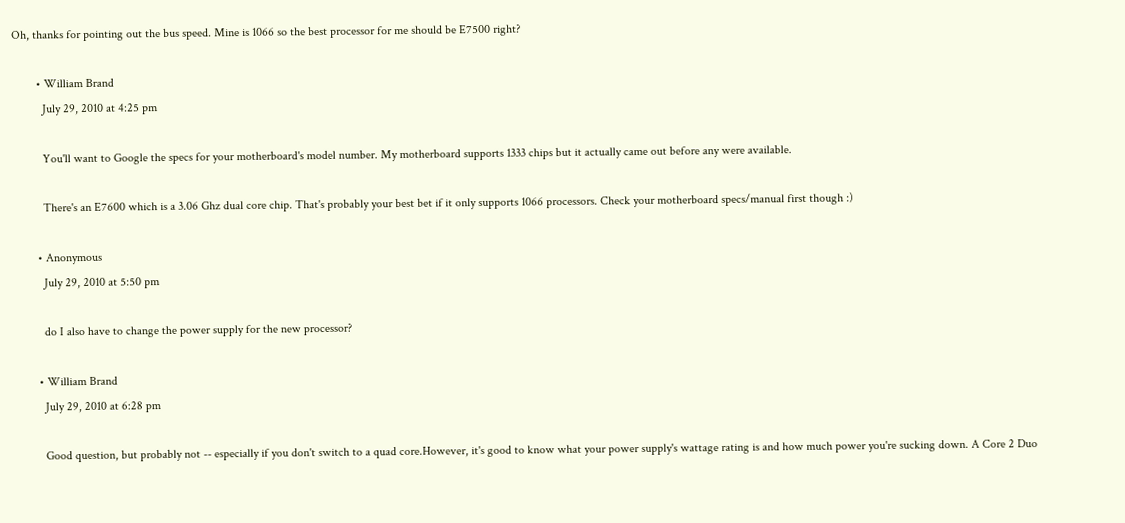Oh, thanks for pointing out the bus speed. Mine is 1066 so the best processor for me should be E7500 right?

        • William Brand
          July 29, 2010 at 4:25 pm

          You'll want to Google the specs for your motherboard's model number. My motherboard supports 1333 chips but it actually came out before any were available.

          There's an E7600 which is a 3.06 Ghz dual core chip. That's probably your best bet if it only supports 1066 processors. Check your motherboard specs/manual first though :)

        • Anonymous
          July 29, 2010 at 5:50 pm

          do I also have to change the power supply for the new processor?

        • William Brand
          July 29, 2010 at 6:28 pm

          Good question, but probably not -- especially if you don't switch to a quad core.However, it's good to know what your power supply's wattage rating is and how much power you're sucking down. A Core 2 Duo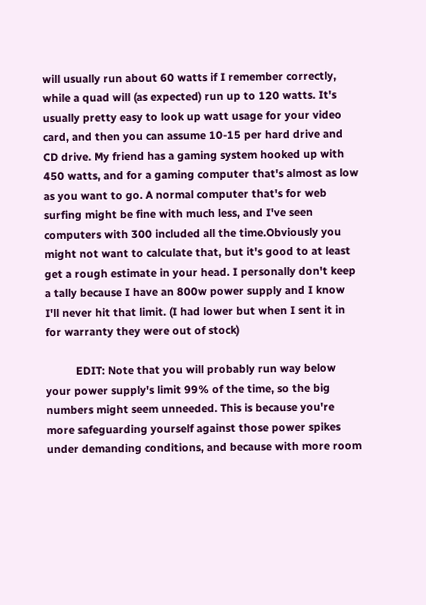will usually run about 60 watts if I remember correctly, while a quad will (as expected) run up to 120 watts. It's usually pretty easy to look up watt usage for your video card, and then you can assume 10-15 per hard drive and CD drive. My friend has a gaming system hooked up with 450 watts, and for a gaming computer that's almost as low as you want to go. A normal computer that's for web surfing might be fine with much less, and I've seen computers with 300 included all the time.Obviously you might not want to calculate that, but it's good to at least get a rough estimate in your head. I personally don't keep a tally because I have an 800w power supply and I know I'll never hit that limit. (I had lower but when I sent it in for warranty they were out of stock)

          EDIT: Note that you will probably run way below your power supply's limit 99% of the time, so the big numbers might seem unneeded. This is because you're more safeguarding yourself against those power spikes under demanding conditions, and because with more room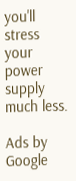you'll stress your power supply much less.

Ads by Google